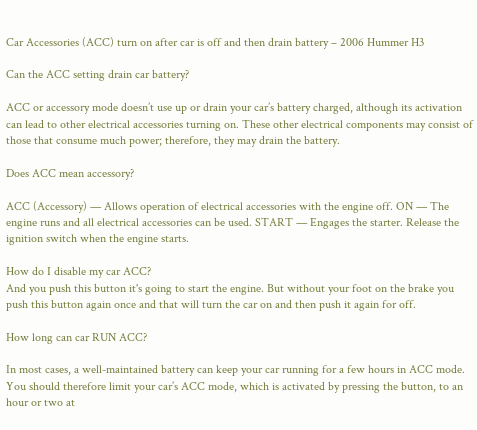Car Accessories (ACC) turn on after car is off and then drain battery – 2006 Hummer H3

Can the ACC setting drain car battery?

ACC or accessory mode doesn’t use up or drain your car’s battery charged, although its activation can lead to other electrical accessories turning on. These other electrical components may consist of those that consume much power; therefore, they may drain the battery.

Does ACC mean accessory?

ACC (Accessory) — Allows operation of electrical accessories with the engine off. ON — The engine runs and all electrical accessories can be used. START — Engages the starter. Release the ignition switch when the engine starts.

How do I disable my car ACC?
And you push this button it's going to start the engine. But without your foot on the brake you push this button again once and that will turn the car on and then push it again for off.

How long can car RUN ACC?

In most cases, a well-maintained battery can keep your car running for a few hours in ACC mode. You should therefore limit your car’s ACC mode, which is activated by pressing the button, to an hour or two at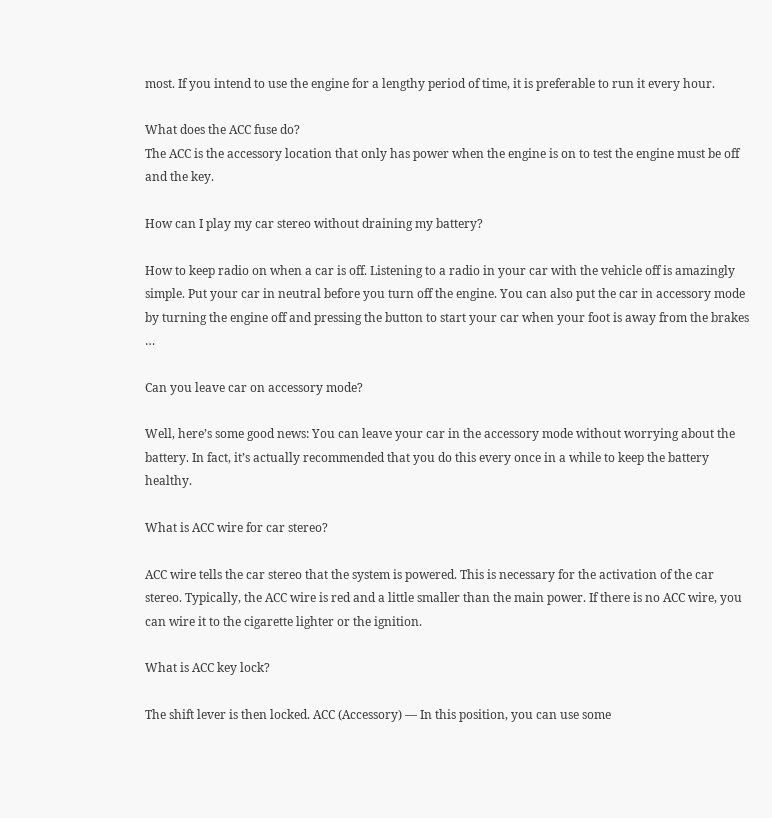most. If you intend to use the engine for a lengthy period of time, it is preferable to run it every hour.

What does the ACC fuse do?
The ACC is the accessory location that only has power when the engine is on to test the engine must be off and the key.

How can I play my car stereo without draining my battery?

How to keep radio on when a car is off. Listening to a radio in your car with the vehicle off is amazingly simple. Put your car in neutral before you turn off the engine. You can also put the car in accessory mode by turning the engine off and pressing the button to start your car when your foot is away from the brakes …

Can you leave car on accessory mode?

Well, here’s some good news: You can leave your car in the accessory mode without worrying about the battery. In fact, it’s actually recommended that you do this every once in a while to keep the battery healthy.

What is ACC wire for car stereo?

ACC wire tells the car stereo that the system is powered. This is necessary for the activation of the car stereo. Typically, the ACC wire is red and a little smaller than the main power. If there is no ACC wire, you can wire it to the cigarette lighter or the ignition.

What is ACC key lock?

The shift lever is then locked. ACC (Accessory) — In this position, you can use some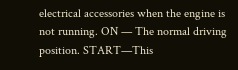electrical accessories when the engine is not running. ON — The normal driving position. START—This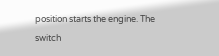position starts the engine. The switch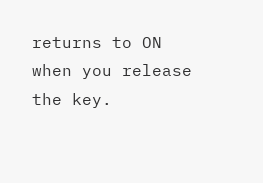returns to ON when you release the key.